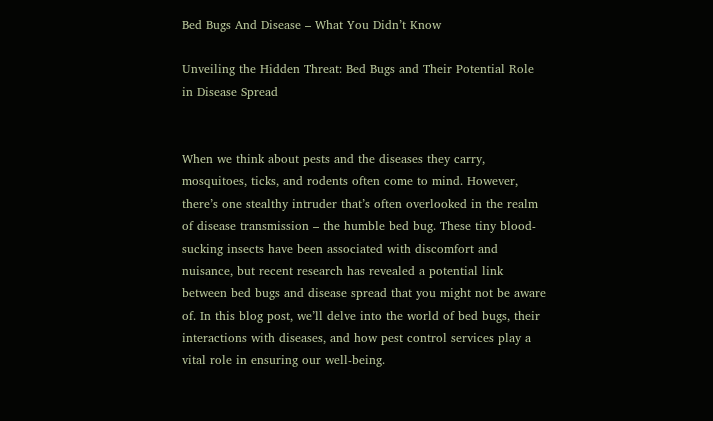Bed Bugs And Disease – What You Didn’t Know

Unveiling the Hidden Threat: Bed Bugs and Their Potential Role in Disease Spread


When we think about pests and the diseases they carry, mosquitoes, ticks, and rodents often come to mind. However, there’s one stealthy intruder that’s often overlooked in the realm of disease transmission – the humble bed bug. These tiny blood-sucking insects have been associated with discomfort and nuisance, but recent research has revealed a potential link between bed bugs and disease spread that you might not be aware of. In this blog post, we’ll delve into the world of bed bugs, their interactions with diseases, and how pest control services play a vital role in ensuring our well-being.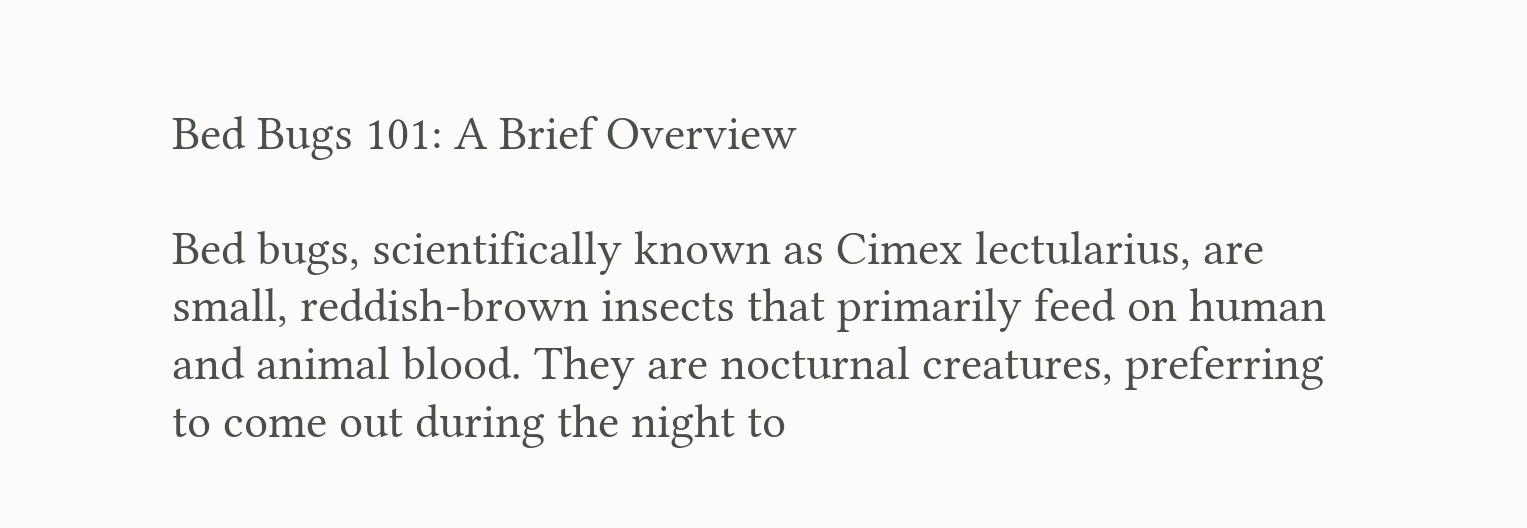Bed Bugs 101: A Brief Overview

Bed bugs, scientifically known as Cimex lectularius, are small, reddish-brown insects that primarily feed on human and animal blood. They are nocturnal creatures, preferring to come out during the night to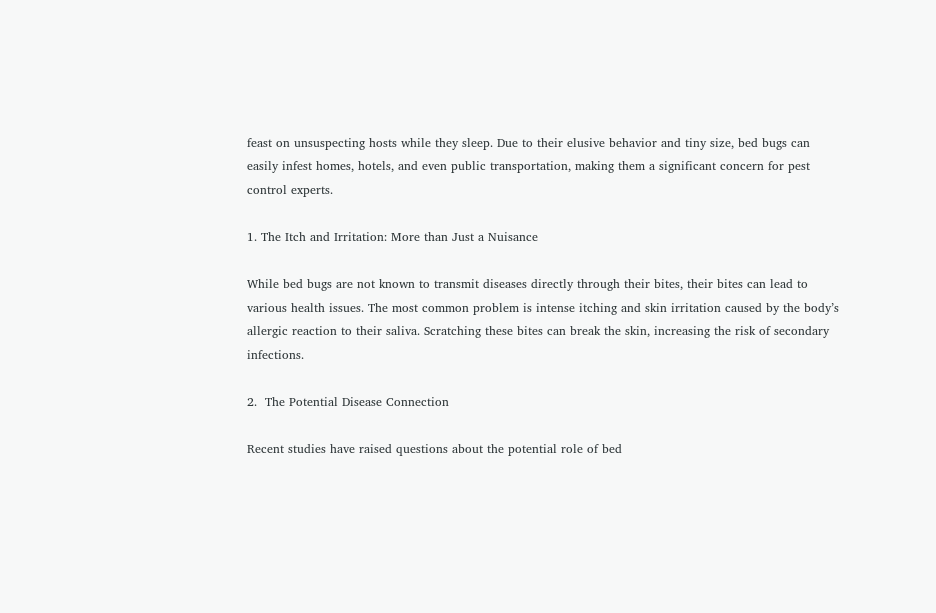feast on unsuspecting hosts while they sleep. Due to their elusive behavior and tiny size, bed bugs can easily infest homes, hotels, and even public transportation, making them a significant concern for pest control experts.

1. The Itch and Irritation: More than Just a Nuisance

While bed bugs are not known to transmit diseases directly through their bites, their bites can lead to various health issues. The most common problem is intense itching and skin irritation caused by the body’s allergic reaction to their saliva. Scratching these bites can break the skin, increasing the risk of secondary infections.

2.  The Potential Disease Connection

Recent studies have raised questions about the potential role of bed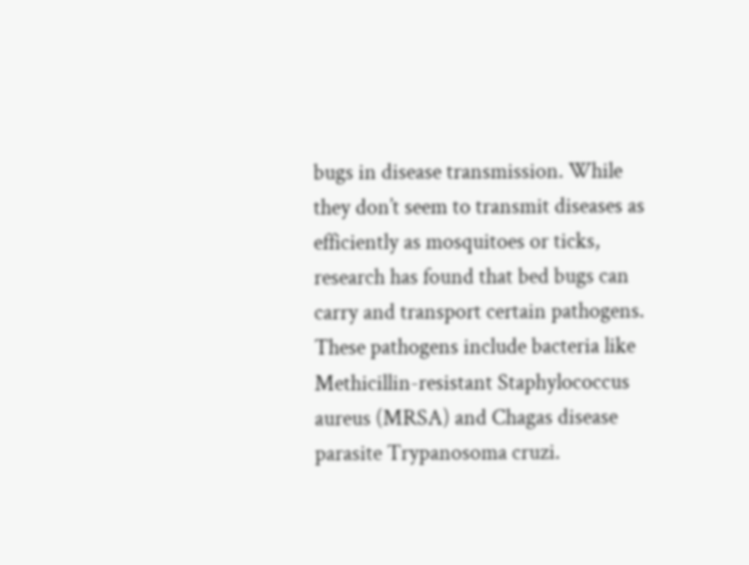bugs in disease transmission. While they don’t seem to transmit diseases as efficiently as mosquitoes or ticks, research has found that bed bugs can carry and transport certain pathogens. These pathogens include bacteria like Methicillin-resistant Staphylococcus aureus (MRSA) and Chagas disease parasite Trypanosoma cruzi.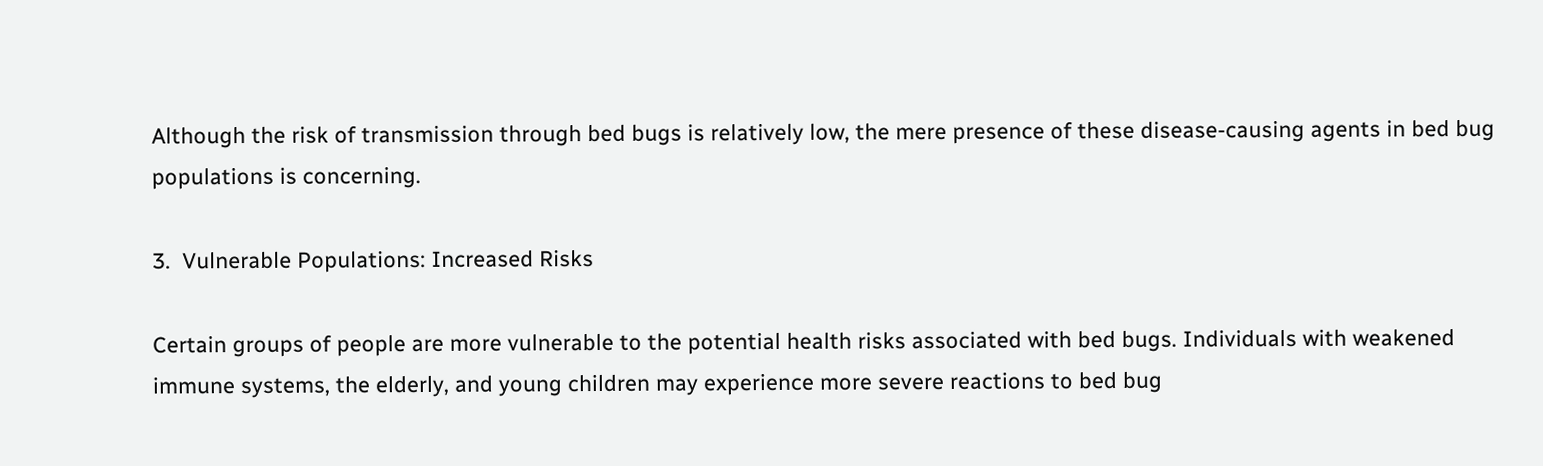Although the risk of transmission through bed bugs is relatively low, the mere presence of these disease-causing agents in bed bug populations is concerning.

3.  Vulnerable Populations: Increased Risks

Certain groups of people are more vulnerable to the potential health risks associated with bed bugs. Individuals with weakened immune systems, the elderly, and young children may experience more severe reactions to bed bug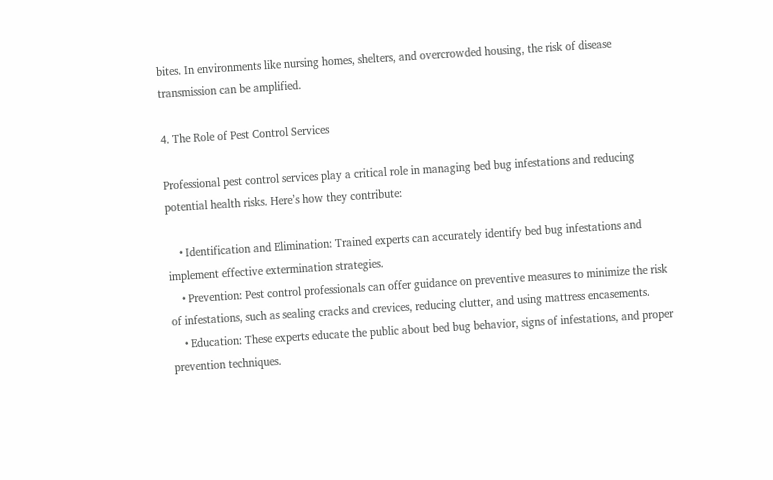bites. In environments like nursing homes, shelters, and overcrowded housing, the risk of disease transmission can be amplified.

4. The Role of Pest Control Services

Professional pest control services play a critical role in managing bed bug infestations and reducing potential health risks. Here’s how they contribute:

    • Identification and Elimination: Trained experts can accurately identify bed bug infestations and implement effective extermination strategies.
    • Prevention: Pest control professionals can offer guidance on preventive measures to minimize the risk of infestations, such as sealing cracks and crevices, reducing clutter, and using mattress encasements.
    • Education: These experts educate the public about bed bug behavior, signs of infestations, and proper prevention techniques.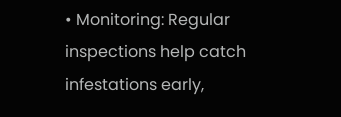• Monitoring: Regular inspections help catch infestations early,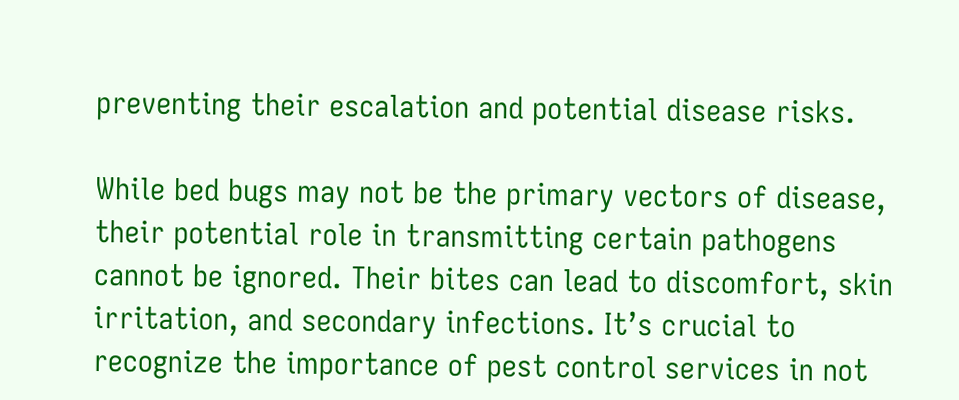preventing their escalation and potential disease risks.

While bed bugs may not be the primary vectors of disease, their potential role in transmitting certain pathogens cannot be ignored. Their bites can lead to discomfort, skin irritation, and secondary infections. It’s crucial to recognize the importance of pest control services in not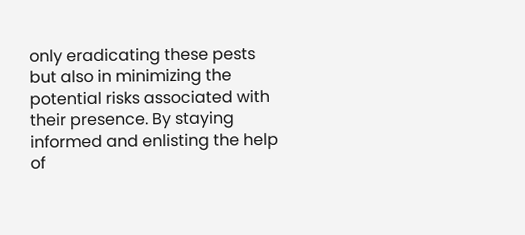only eradicating these pests but also in minimizing the potential risks associated with their presence. By staying informed and enlisting the help of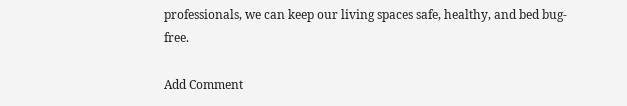professionals, we can keep our living spaces safe, healthy, and bed bug-free.

Add Comment